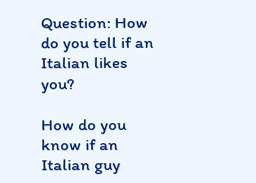Question: How do you tell if an Italian likes you?

How do you know if an Italian guy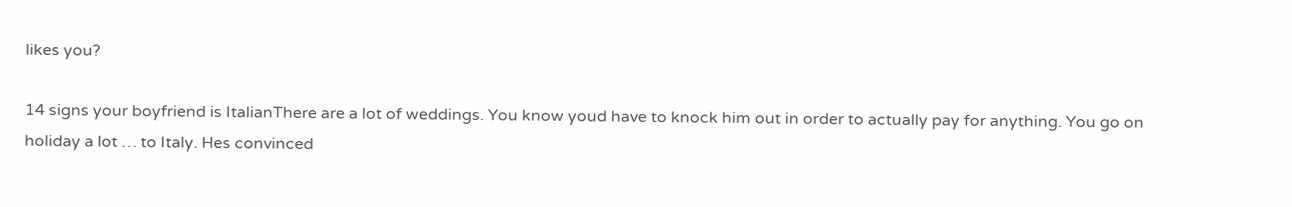likes you?

14 signs your boyfriend is ItalianThere are a lot of weddings. You know youd have to knock him out in order to actually pay for anything. You go on holiday a lot … to Italy. Hes convinced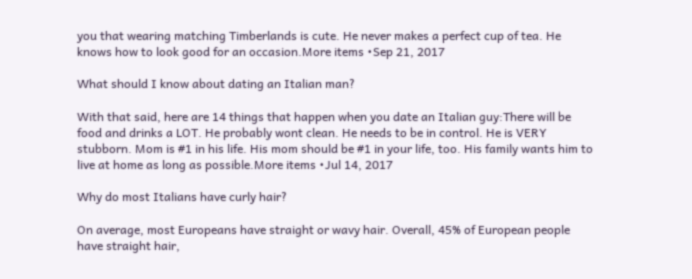you that wearing matching Timberlands is cute. He never makes a perfect cup of tea. He knows how to look good for an occasion.More items •Sep 21, 2017

What should I know about dating an Italian man?

With that said, here are 14 things that happen when you date an Italian guy:There will be food and drinks a LOT. He probably wont clean. He needs to be in control. He is VERY stubborn. Mom is #1 in his life. His mom should be #1 in your life, too. His family wants him to live at home as long as possible.More items •Jul 14, 2017

Why do most Italians have curly hair?

On average, most Europeans have straight or wavy hair. Overall, 45% of European people have straight hair,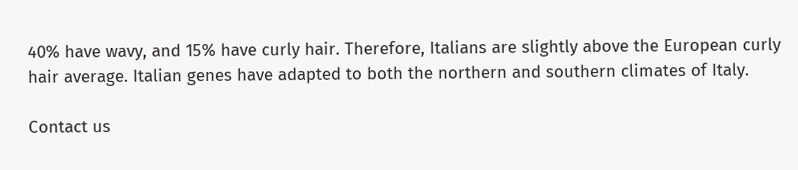40% have wavy, and 15% have curly hair. Therefore, Italians are slightly above the European curly hair average. Italian genes have adapted to both the northern and southern climates of Italy.

Contact us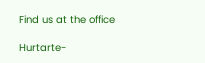Find us at the office

Hurtarte-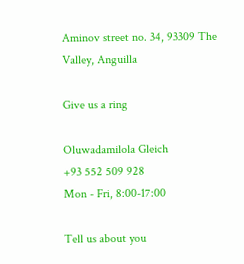Aminov street no. 34, 93309 The Valley, Anguilla

Give us a ring

Oluwadamilola Gleich
+93 552 509 928
Mon - Fri, 8:00-17:00

Tell us about you